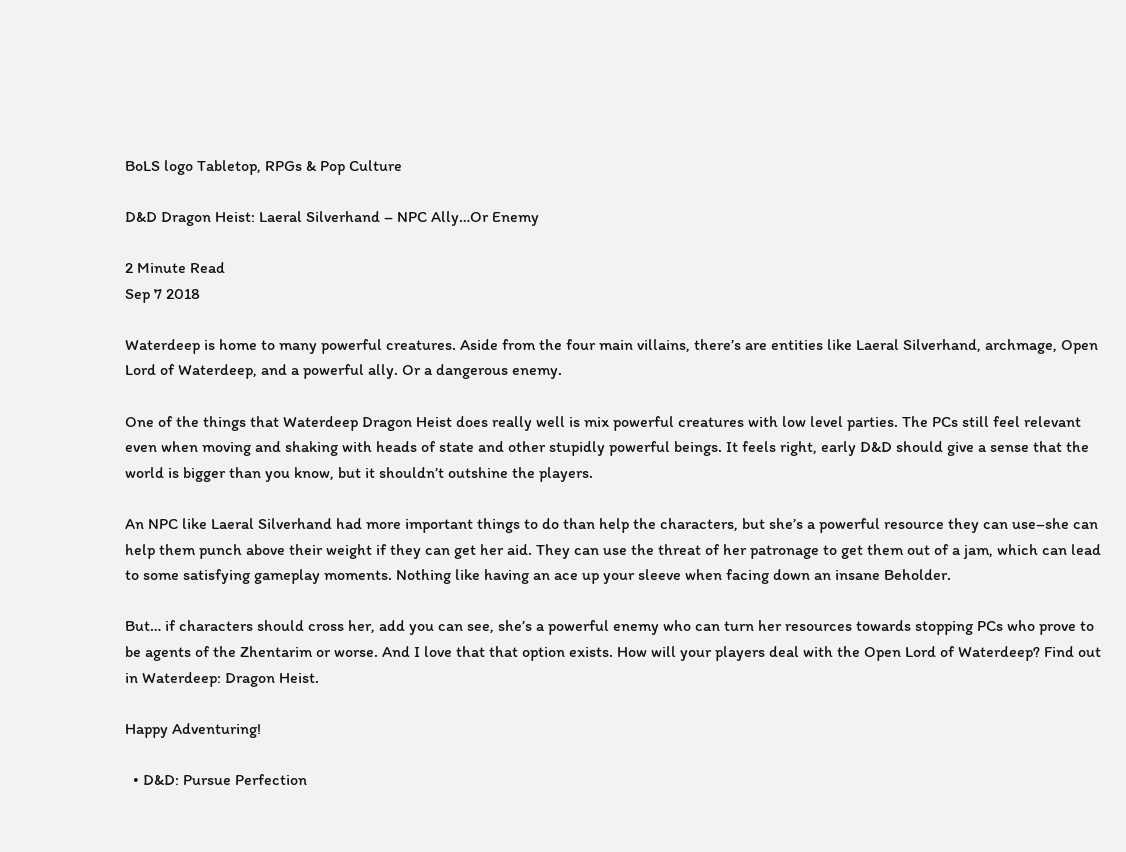BoLS logo Tabletop, RPGs & Pop Culture

D&D Dragon Heist: Laeral Silverhand – NPC Ally…Or Enemy

2 Minute Read
Sep 7 2018

Waterdeep is home to many powerful creatures. Aside from the four main villains, there’s are entities like Laeral Silverhand, archmage, Open Lord of Waterdeep, and a powerful ally. Or a dangerous enemy.

One of the things that Waterdeep Dragon Heist does really well is mix powerful creatures with low level parties. The PCs still feel relevant even when moving and shaking with heads of state and other stupidly powerful beings. It feels right, early D&D should give a sense that the world is bigger than you know, but it shouldn’t outshine the players.

An NPC like Laeral Silverhand had more important things to do than help the characters, but she’s a powerful resource they can use–she can help them punch above their weight if they can get her aid. They can use the threat of her patronage to get them out of a jam, which can lead to some satisfying gameplay moments. Nothing like having an ace up your sleeve when facing down an insane Beholder.

But… if characters should cross her, add you can see, she’s a powerful enemy who can turn her resources towards stopping PCs who prove to be agents of the Zhentarim or worse. And I love that that option exists. How will your players deal with the Open Lord of Waterdeep? Find out in Waterdeep: Dragon Heist.

Happy Adventuring!

  • D&D: Pursue Perfection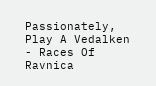Passionately, Play A Vedalken - Races Of Ravnica